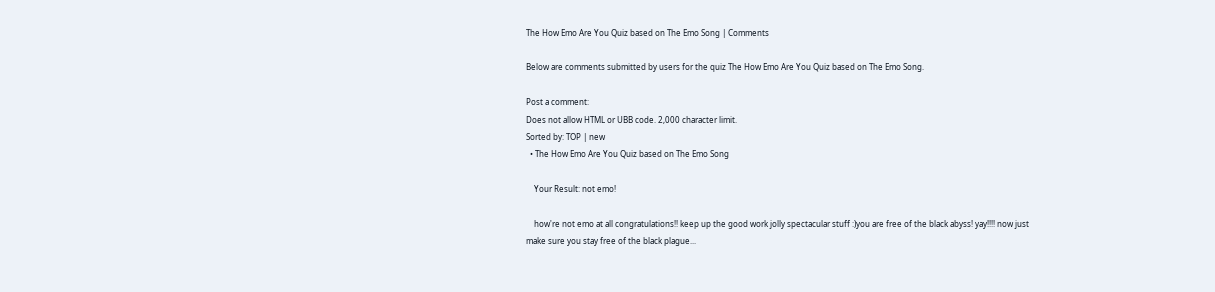The How Emo Are You Quiz based on The Emo Song | Comments

Below are comments submitted by users for the quiz The How Emo Are You Quiz based on The Emo Song.

Post a comment:
Does not allow HTML or UBB code. 2,000 character limit.
Sorted by: TOP | new
  • The How Emo Are You Quiz based on The Emo Song

    Your Result: not emo!

    how're not emo at all congratulations!! keep up the good work jolly spectacular stuff :)you are free of the black abyss! yay!!!! now just make sure you stay free of the black plague...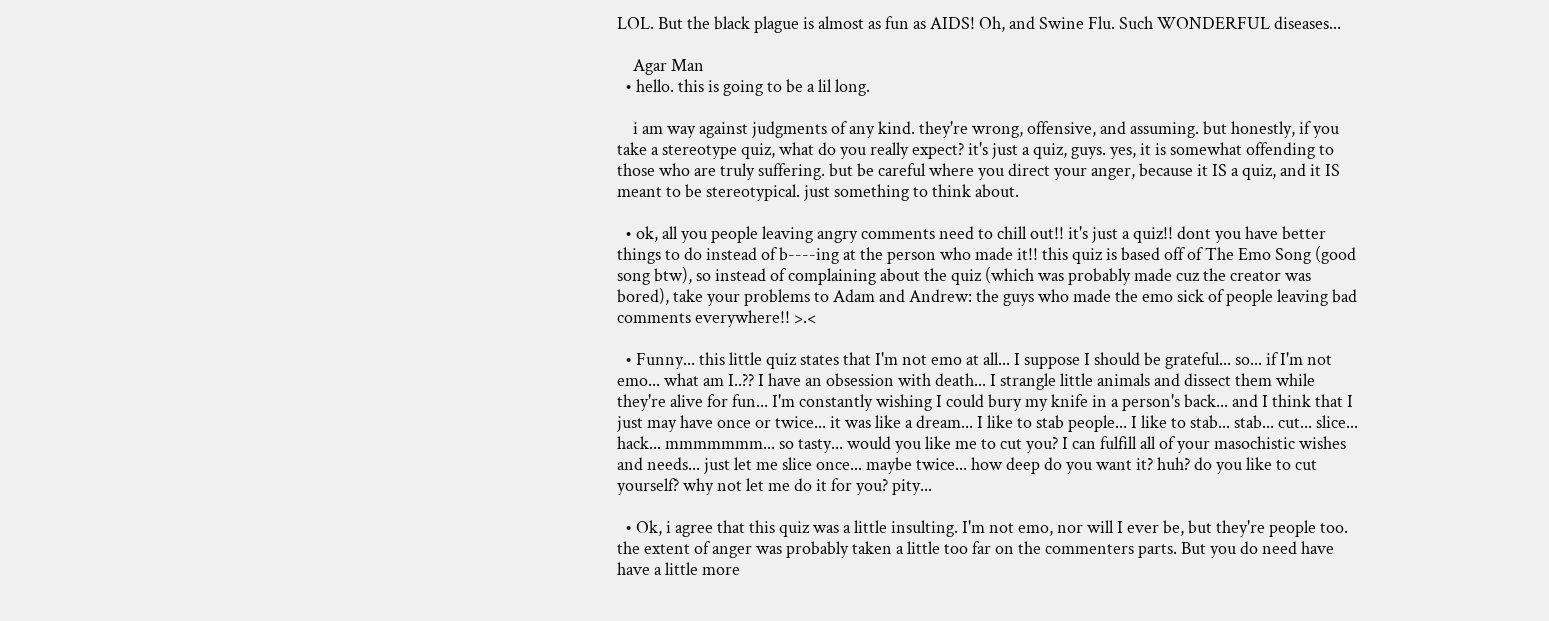LOL. But the black plague is almost as fun as AIDS! Oh, and Swine Flu. Such WONDERFUL diseases...

    Agar Man
  • hello. this is going to be a lil long.

    i am way against judgments of any kind. they're wrong, offensive, and assuming. but honestly, if you take a stereotype quiz, what do you really expect? it's just a quiz, guys. yes, it is somewhat offending to those who are truly suffering. but be careful where you direct your anger, because it IS a quiz, and it IS meant to be stereotypical. just something to think about.

  • ok, all you people leaving angry comments need to chill out!! it's just a quiz!! dont you have better things to do instead of b----ing at the person who made it!! this quiz is based off of The Emo Song (good song btw), so instead of complaining about the quiz (which was probably made cuz the creator was bored), take your problems to Adam and Andrew: the guys who made the emo sick of people leaving bad comments everywhere!! >.<

  • Funny... this little quiz states that I'm not emo at all... I suppose I should be grateful... so... if I'm not emo... what am I..?? I have an obsession with death... I strangle little animals and dissect them while they're alive for fun... I'm constantly wishing I could bury my knife in a person's back... and I think that I just may have once or twice... it was like a dream... I like to stab people... I like to stab... stab... cut... slice... hack... mmmmmmm... so tasty... would you like me to cut you? I can fulfill all of your masochistic wishes and needs... just let me slice once... maybe twice... how deep do you want it? huh? do you like to cut yourself? why not let me do it for you? pity...

  • Ok, i agree that this quiz was a little insulting. I'm not emo, nor will I ever be, but they're people too. the extent of anger was probably taken a little too far on the commenters parts. But you do need have have a little more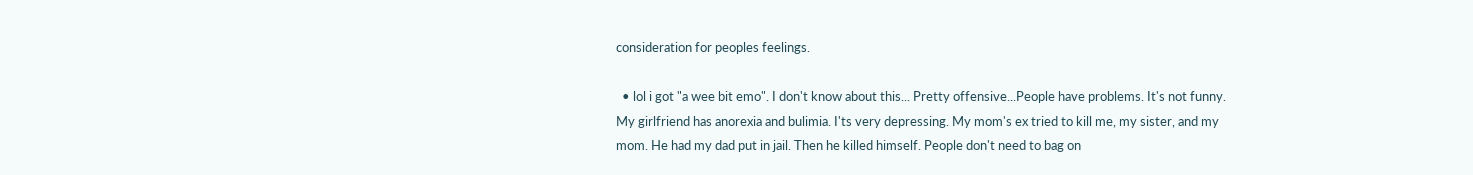consideration for peoples feelings.

  • lol i got "a wee bit emo". I don't know about this... Pretty offensive...People have problems. It's not funny. My girlfriend has anorexia and bulimia. I'ts very depressing. My mom's ex tried to kill me, my sister, and my mom. He had my dad put in jail. Then he killed himself. People don't need to bag on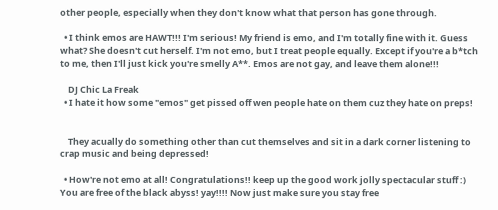other people, especially when they don't know what that person has gone through.

  • I think emos are HAWT!!! I'm serious! My friend is emo, and I'm totally fine with it. Guess what? She doesn't cut herself. I'm not emo, but I treat people equally. Except if you're a b*tch to me, then I'll just kick you're smelly A**. Emos are not gay, and leave them alone!!!

    DJ Chic La Freak
  • I hate it how some "emos" get pissed off wen people hate on them cuz they hate on preps!


    They acually do something other than cut themselves and sit in a dark corner listening to crap music and being depressed!

  • How're not emo at all! Congratulations!! keep up the good work jolly spectacular stuff :) You are free of the black abyss! yay!!!! Now just make sure you stay free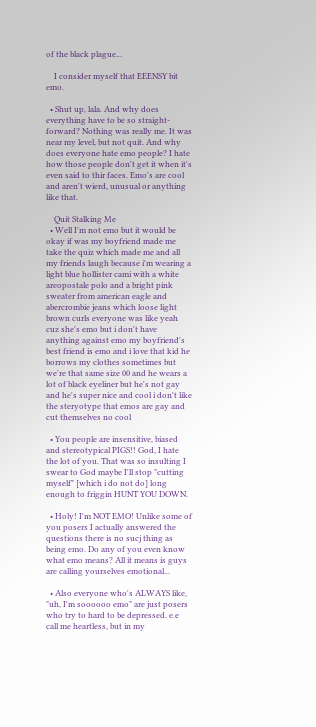of the black plague...

    I consider myself that EEENSY bit emo.

  • Shut up, lala. And why does everything have to be so straight-forward? Nothing was really me. It was near my level, but not quit. And why does everyone hate emo people? I hate how those people don't get it when it's even said to thir faces. Emo's are cool and aren't wierd, unusual or anything like that.

    Quit Stalking Me
  • Well I'm not emo but it would be okay if was my boyfriend made me take the quiz which made me and all my friends laugh because i'm wearing a light blue hollister cami with a white areopostale polo and a bright pink sweater from american eagle and abercrombie jeans which loose light brown curls everyone was like yeah cuz she's emo but i don't have anything against emo my boyfriend's best friend is emo and i love that kid he borrows my clothes sometimes but we're that same size 00 and he wears a lot of black eyeliner but he's not gay and he's super nice and cool i don't like the steryotype that emos are gay and cut themselves no cool

  • You people are insensitive, biased and stereotypical PIGS!! God, I hate the lot of you. That was so insulting I swear to God maybe I'll stop "cutting myself" [which i do not do] long enough to friggin HUNT YOU DOWN.

  • Holy! I'm NOT EMO! Unlike some of you posers I actually answered the questions there is no sucj thing as being emo. Do any of you even know what emo means? All it means is guys are calling yourselves emotional...

  • Also everyone who's ALWAYS like, "uh, I'm soooooo emo" are just posers who try to hard to be depressed. e.e call me heartless, but in my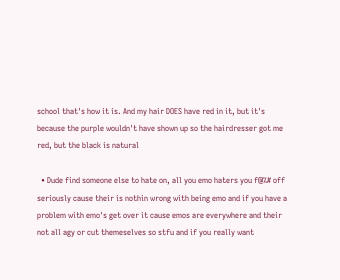school that's how it is. And my hair DOES have red in it, but it's because the purple wouldn't have shown up so the hairdresser got me red, but the black is natural

  • Dude find someone else to hate on, all you emo haters you f@%# off seriously cause their is nothin wrong with being emo and if you have a problem with emo's get over it cause emos are everywhere and their not all agy or cut themeselves so stfu and if you really want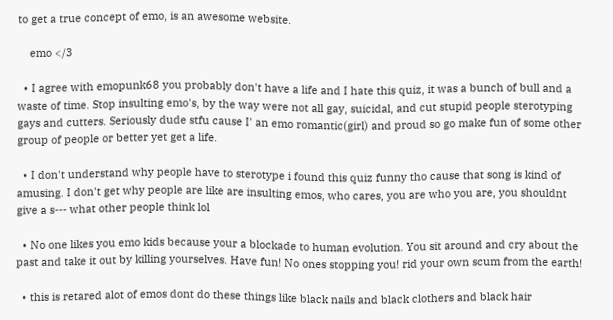to get a true concept of emo, is an awesome website.

    emo </3

  • I agree with emopunk68 you probably don't have a life and I hate this quiz, it was a bunch of bull and a waste of time. Stop insulting emo's, by the way were not all gay, suicidal, and cut stupid people sterotyping gays and cutters. Seriously dude stfu cause I' an emo romantic(girl) and proud so go make fun of some other group of people or better yet get a life.

  • I don't understand why people have to sterotype i found this quiz funny tho cause that song is kind of amusing. I don't get why people are like are insulting emos, who cares, you are who you are, you shouldnt give a s--- what other people think lol

  • No one likes you emo kids because your a blockade to human evolution. You sit around and cry about the past and take it out by killing yourselves. Have fun! No ones stopping you! rid your own scum from the earth!

  • this is retared alot of emos dont do these things like black nails and black clothers and black hair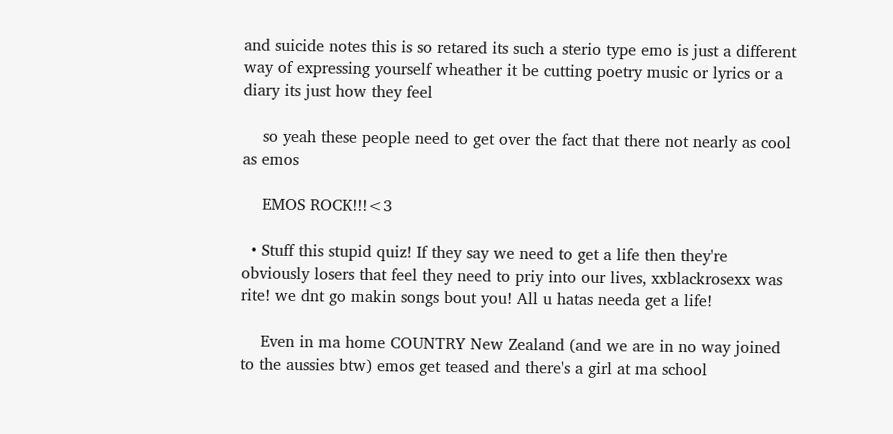and suicide notes this is so retared its such a sterio type emo is just a different way of expressing yourself wheather it be cutting poetry music or lyrics or a diary its just how they feel

    so yeah these people need to get over the fact that there not nearly as cool as emos

    EMOS ROCK!!!<3

  • Stuff this stupid quiz! If they say we need to get a life then they're obviously losers that feel they need to priy into our lives, xxblackrosexx was rite! we dnt go makin songs bout you! All u hatas needa get a life!

    Even in ma home COUNTRY New Zealand (and we are in no way joined to the aussies btw) emos get teased and there's a girl at ma school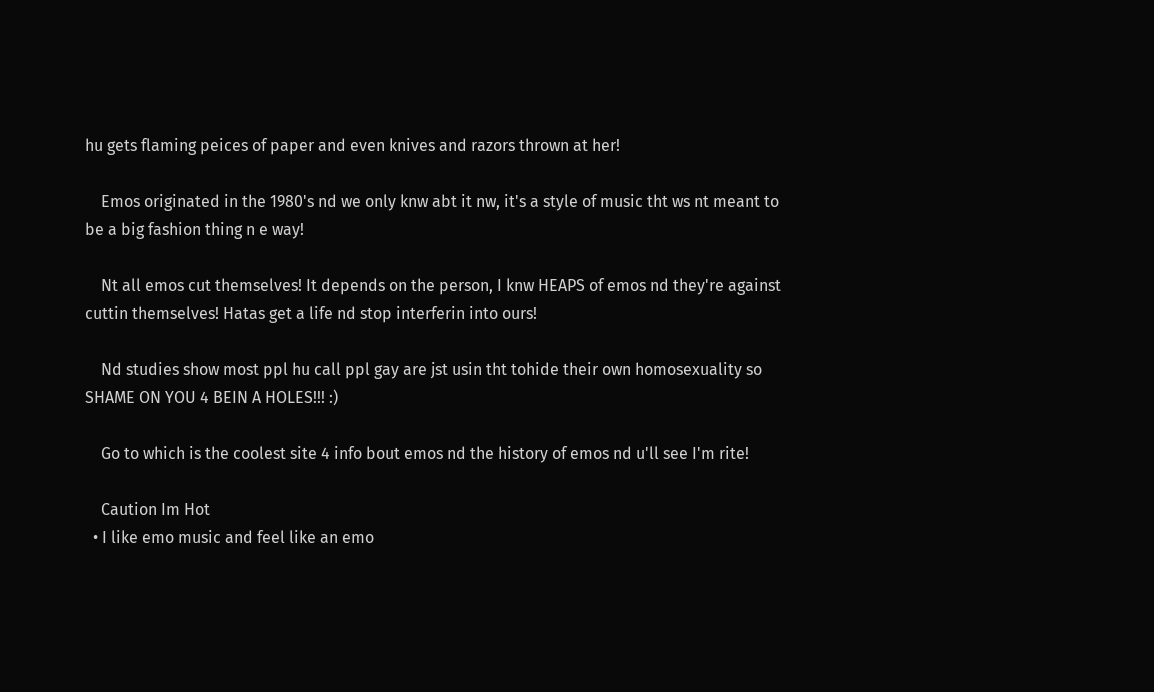hu gets flaming peices of paper and even knives and razors thrown at her!

    Emos originated in the 1980's nd we only knw abt it nw, it's a style of music tht ws nt meant to be a big fashion thing n e way!

    Nt all emos cut themselves! It depends on the person, I knw HEAPS of emos nd they're against cuttin themselves! Hatas get a life nd stop interferin into ours!

    Nd studies show most ppl hu call ppl gay are jst usin tht tohide their own homosexuality so SHAME ON YOU 4 BEIN A HOLES!!! :)

    Go to which is the coolest site 4 info bout emos nd the history of emos nd u'll see I'm rite!

    Caution Im Hot
  • I like emo music and feel like an emo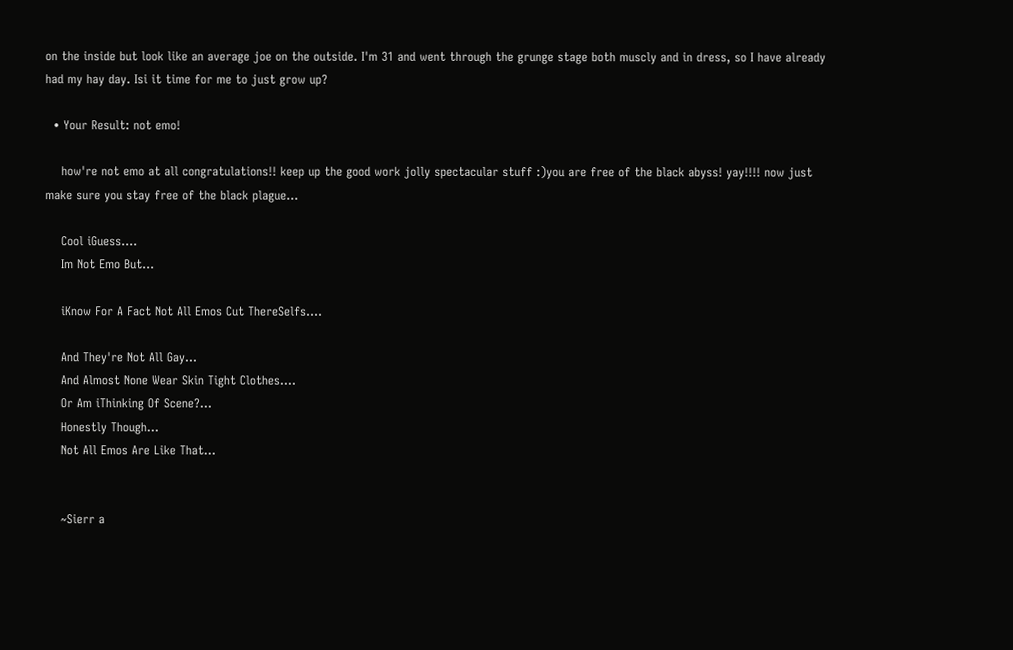on the inside but look like an average joe on the outside. I'm 31 and went through the grunge stage both muscly and in dress, so I have already had my hay day. Isi it time for me to just grow up?

  • Your Result: not emo!

    how're not emo at all congratulations!! keep up the good work jolly spectacular stuff :)you are free of the black abyss! yay!!!! now just make sure you stay free of the black plague...

    Cool iGuess....
    Im Not Emo But...

    iKnow For A Fact Not All Emos Cut ThereSelfs....

    And They're Not All Gay...
    And Almost None Wear Skin Tight Clothes....
    Or Am iThinking Of Scene?...
    Honestly Though...
    Not All Emos Are Like That...


    ~Sierr a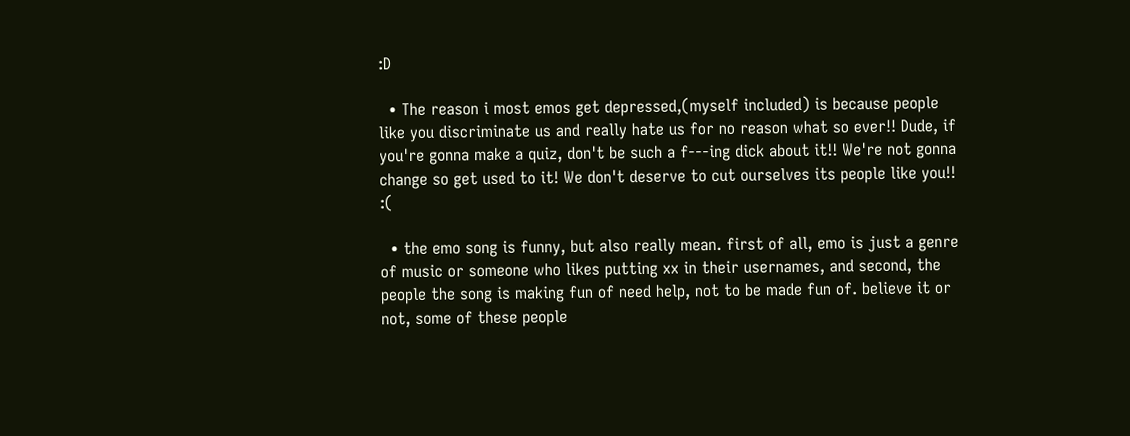:D

  • The reason i most emos get depressed,(myself included) is because people like you discriminate us and really hate us for no reason what so ever!! Dude, if you're gonna make a quiz, don't be such a f---ing dick about it!! We're not gonna change so get used to it! We don't deserve to cut ourselves its people like you!! :(

  • the emo song is funny, but also really mean. first of all, emo is just a genre of music or someone who likes putting xx in their usernames, and second, the people the song is making fun of need help, not to be made fun of. believe it or not, some of these people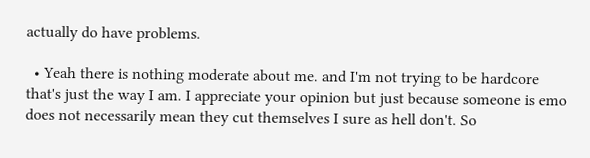actually do have problems.

  • Yeah there is nothing moderate about me. and I'm not trying to be hardcore that's just the way I am. I appreciate your opinion but just because someone is emo does not necessarily mean they cut themselves I sure as hell don't. So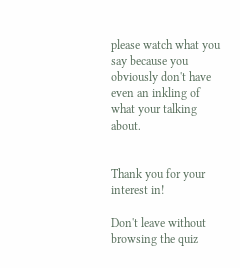please watch what you say because you obviously don't have even an inkling of what your talking about.


Thank you for your interest in!

Don't leave without browsing the quiz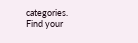categories. Find your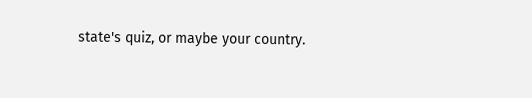state's quiz, or maybe your country.